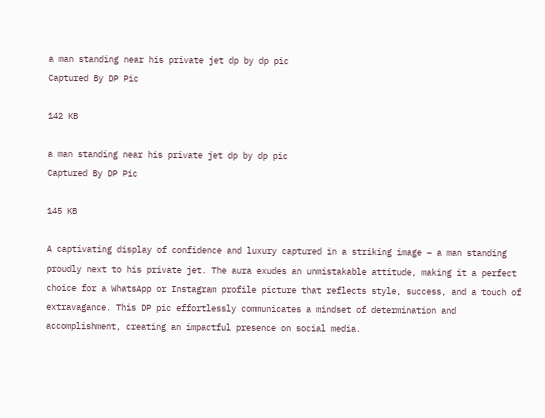a man standing near his private jet dp by dp pic
Captured By DP Pic

142 KB

a man standing near his private jet dp by dp pic
Captured By DP Pic

145 KB

A captivating display of confidence and luxury captured in a striking image – a man standing proudly next to his private jet. The aura exudes an unmistakable attitude, making it a perfect choice for a WhatsApp or Instagram profile picture that reflects style, success, and a touch of extravagance. This DP pic effortlessly communicates a mindset of determination and accomplishment, creating an impactful presence on social media.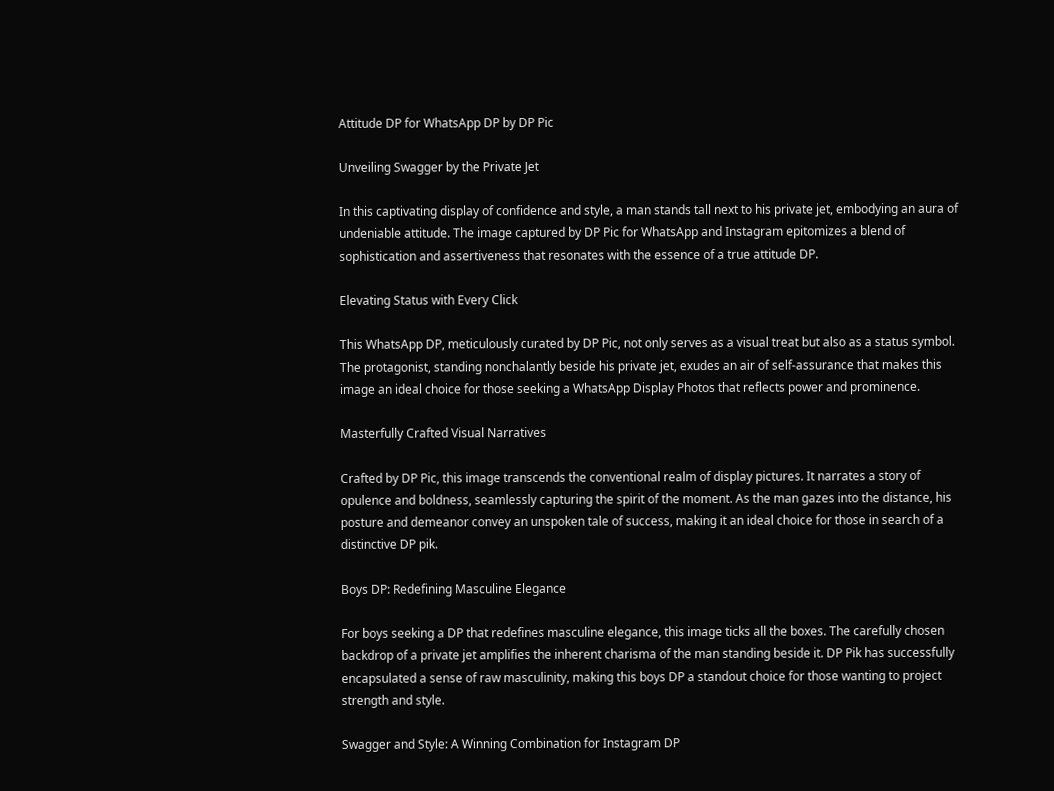Attitude DP for WhatsApp DP by DP Pic

Unveiling Swagger by the Private Jet

In this captivating display of confidence and style, a man stands tall next to his private jet, embodying an aura of undeniable attitude. The image captured by DP Pic for WhatsApp and Instagram epitomizes a blend of sophistication and assertiveness that resonates with the essence of a true attitude DP.

Elevating Status with Every Click

This WhatsApp DP, meticulously curated by DP Pic, not only serves as a visual treat but also as a status symbol. The protagonist, standing nonchalantly beside his private jet, exudes an air of self-assurance that makes this image an ideal choice for those seeking a WhatsApp Display Photos that reflects power and prominence.

Masterfully Crafted Visual Narratives

Crafted by DP Pic, this image transcends the conventional realm of display pictures. It narrates a story of opulence and boldness, seamlessly capturing the spirit of the moment. As the man gazes into the distance, his posture and demeanor convey an unspoken tale of success, making it an ideal choice for those in search of a distinctive DP pik.

Boys DP: Redefining Masculine Elegance

For boys seeking a DP that redefines masculine elegance, this image ticks all the boxes. The carefully chosen backdrop of a private jet amplifies the inherent charisma of the man standing beside it. DP Pik has successfully encapsulated a sense of raw masculinity, making this boys DP a standout choice for those wanting to project strength and style.

Swagger and Style: A Winning Combination for Instagram DP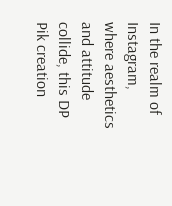In the realm of Instagram, where aesthetics and attitude collide, this DP Pik creation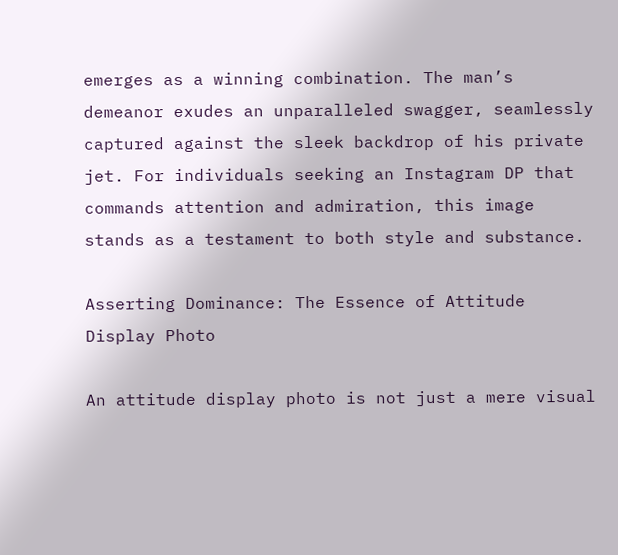emerges as a winning combination. The man’s demeanor exudes an unparalleled swagger, seamlessly captured against the sleek backdrop of his private jet. For individuals seeking an Instagram DP that commands attention and admiration, this image stands as a testament to both style and substance.

Asserting Dominance: The Essence of Attitude Display Photo

An attitude display photo is not just a mere visual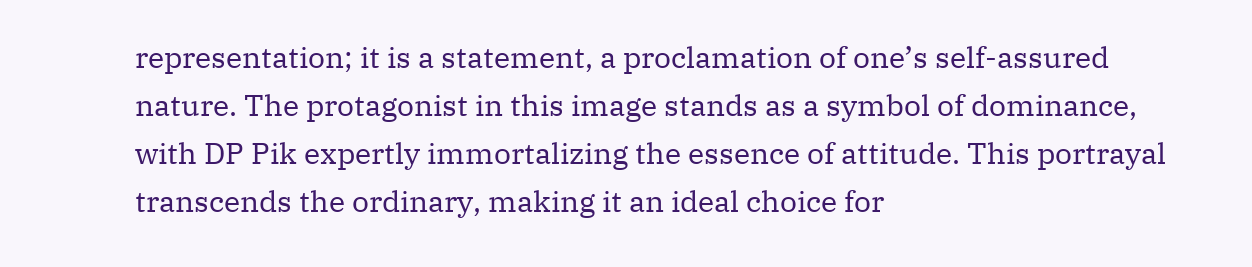representation; it is a statement, a proclamation of one’s self-assured nature. The protagonist in this image stands as a symbol of dominance, with DP Pik expertly immortalizing the essence of attitude. This portrayal transcends the ordinary, making it an ideal choice for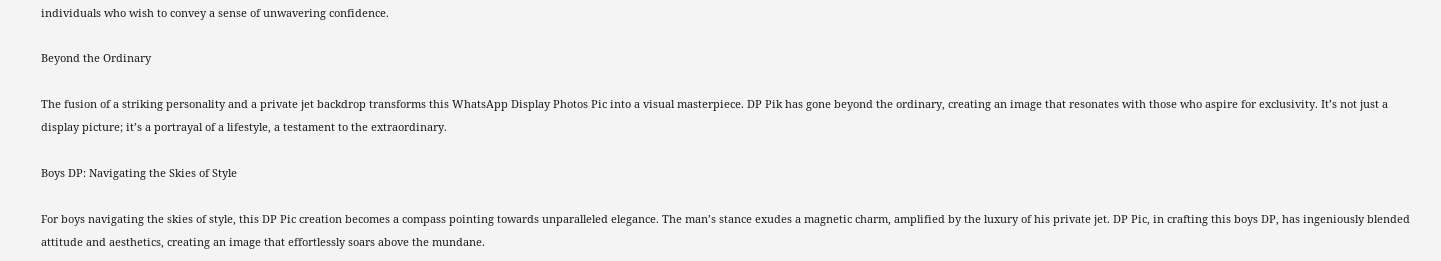individuals who wish to convey a sense of unwavering confidence.

Beyond the Ordinary

The fusion of a striking personality and a private jet backdrop transforms this WhatsApp Display Photos Pic into a visual masterpiece. DP Pik has gone beyond the ordinary, creating an image that resonates with those who aspire for exclusivity. It’s not just a display picture; it’s a portrayal of a lifestyle, a testament to the extraordinary.

Boys DP: Navigating the Skies of Style

For boys navigating the skies of style, this DP Pic creation becomes a compass pointing towards unparalleled elegance. The man’s stance exudes a magnetic charm, amplified by the luxury of his private jet. DP Pic, in crafting this boys DP, has ingeniously blended attitude and aesthetics, creating an image that effortlessly soars above the mundane.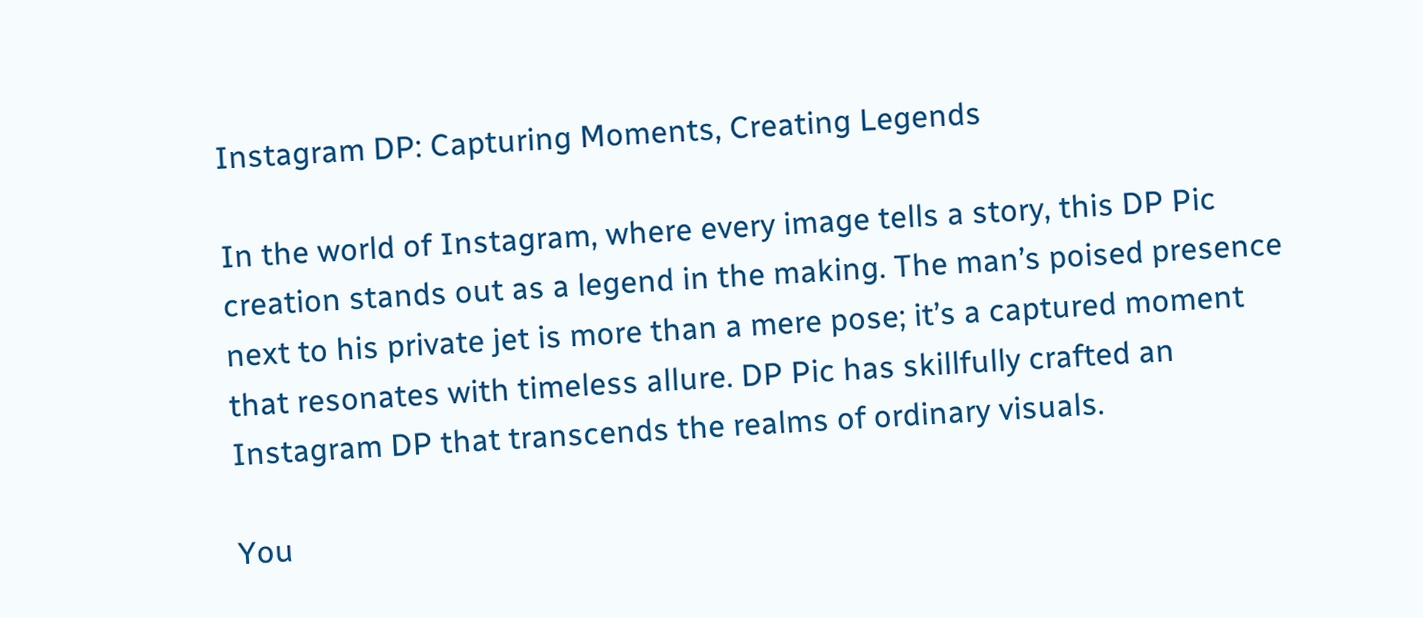Instagram DP: Capturing Moments, Creating Legends

In the world of Instagram, where every image tells a story, this DP Pic creation stands out as a legend in the making. The man’s poised presence next to his private jet is more than a mere pose; it’s a captured moment that resonates with timeless allure. DP Pic has skillfully crafted an Instagram DP that transcends the realms of ordinary visuals.

You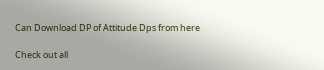Can Download DP of Attitude Dps from here

Check out all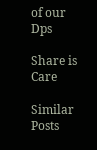of our Dps

Share is Care

Similar Posts